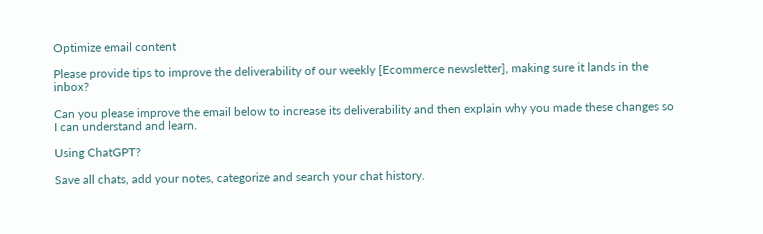Optimize email content

Please provide tips to improve the deliverability of our weekly [Ecommerce newsletter], making sure it lands in the inbox?

Can you please improve the email below to increase its deliverability and then explain why you made these changes so I can understand and learn.

Using ChatGPT?

Save all chats, add your notes, categorize and search your chat history.